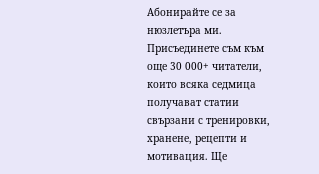Абонирайте се за нюзлетъра ми. Присъединете съм към още 30 000+ читатели, които всяка седмица получават статии свързани с тренировки, хранене, рецепти и мотивация. Ще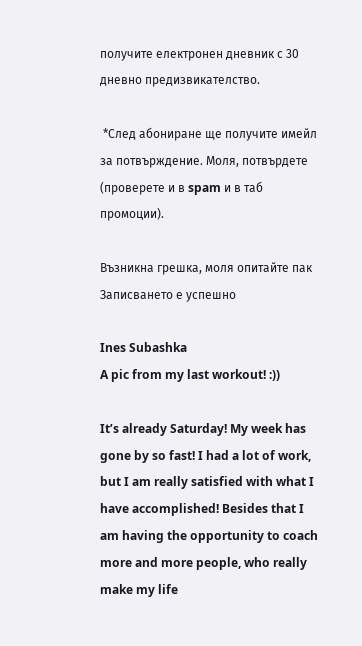получите електронен дневник с 30 дневно предизвикателство.

 *След абониране ще получите имейл за потвърждение. Моля, потвърдете (проверете и в spam и в таб промоции).

Възникна грешка, моля опитайте пак
Записването е успешно

Ines Subashka
A pic from my last workout! :))

It’s already Saturday! My week has gone by so fast! I had a lot of work, but I am really satisfied with what I have accomplished! Besides that I am having the opportunity to coach more and more people, who really make my life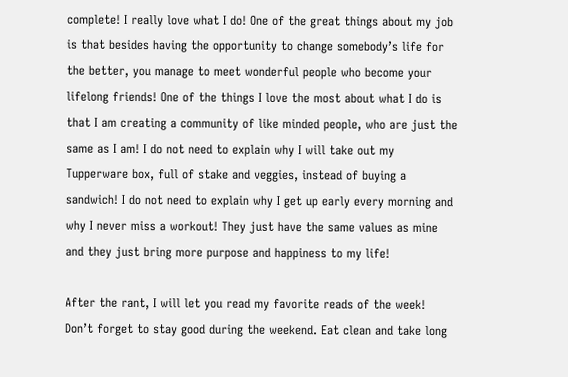complete! I really love what I do! One of the great things about my job is that besides having the opportunity to change somebody’s life for the better, you manage to meet wonderful people who become your lifelong friends! One of the things I love the most about what I do is that I am creating a community of like minded people, who are just the same as I am! I do not need to explain why I will take out my Tupperware box, full of stake and veggies, instead of buying a sandwich! I do not need to explain why I get up early every morning and why I never miss a workout! They just have the same values as mine and they just bring more purpose and happiness to my life!

After the rant, I will let you read my favorite reads of the week! Don’t forget to stay good during the weekend. Eat clean and take long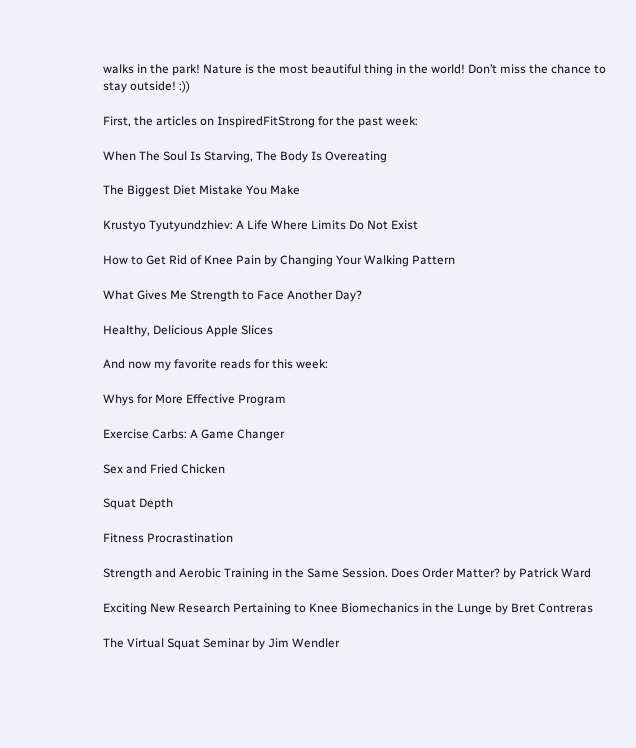walks in the park! Nature is the most beautiful thing in the world! Don’t miss the chance to stay outside! :))

First, the articles on InspiredFitStrong for the past week:

When The Soul Is Starving, The Body Is Overeating

The Biggest Diet Mistake You Make

Krustyo Tyutyundzhiev: A Life Where Limits Do Not Exist

How to Get Rid of Knee Pain by Changing Your Walking Pattern

What Gives Me Strength to Face Another Day?

Healthy, Delicious Apple Slices

And now my favorite reads for this week:

Whys for More Effective Program

Exercise Carbs: A Game Changer

Sex and Fried Chicken

Squat Depth

Fitness Procrastination

Strength and Aerobic Training in the Same Session. Does Order Matter? by Patrick Ward

Exciting New Research Pertaining to Knee Biomechanics in the Lunge by Bret Contreras

The Virtual Squat Seminar by Jim Wendler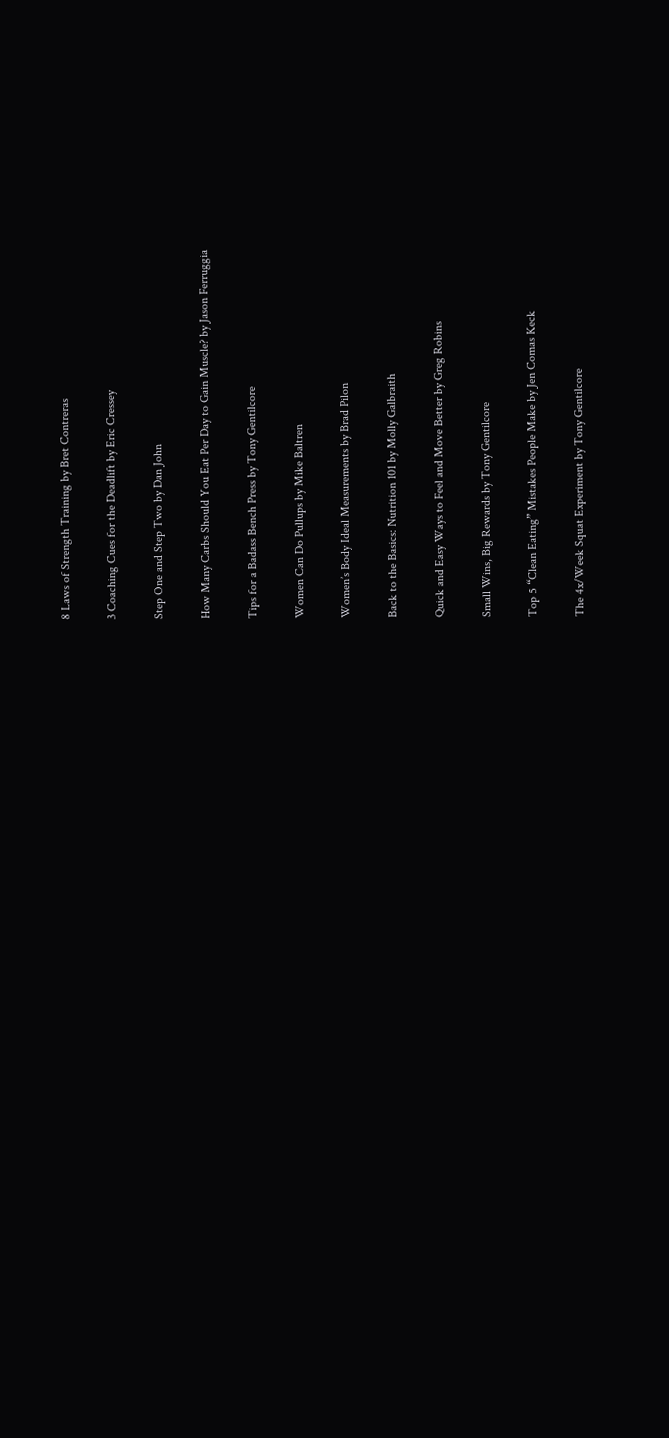8 Laws of Strength Training by Bret Contreras

3 Coaching Cues for the Deadlift by Eric Cressey

Step One and Step Two by Dan John

How Many Carbs Should You Eat Per Day to Gain Muscle? by Jason Ferruggia

Tips for a Badass Bench Press by Tony Gentilcore

Women Can Do Pullups by Mike Baltren

Women’s Body Ideal Measurements by Brad Pilon

Back to the Basics: Nutrition 101 by Molly Galbraith

Quick and Easy Ways to Feel and Move Better by Greg Robins

Small Wins, Big Rewards by Tony Gentilcore

Top 5 “Clean Eating” Mistakes People Make by Jen Comas Keck

The 4x/Week Squat Experiment by Tony Gentilcore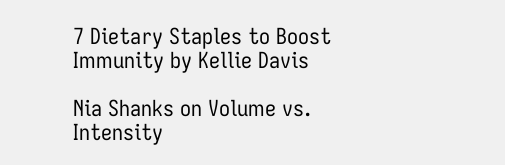7 Dietary Staples to Boost Immunity by Kellie Davis

Nia Shanks on Volume vs. Intensity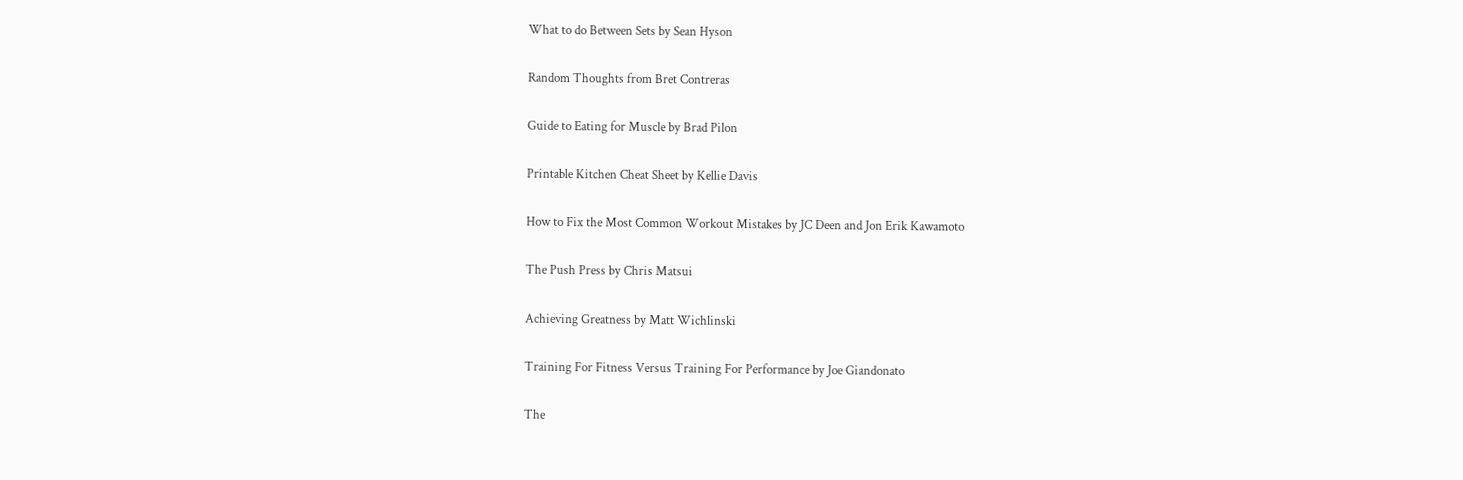What to do Between Sets by Sean Hyson

Random Thoughts from Bret Contreras

Guide to Eating for Muscle by Brad Pilon

Printable Kitchen Cheat Sheet by Kellie Davis

How to Fix the Most Common Workout Mistakes by JC Deen and Jon Erik Kawamoto

The Push Press by Chris Matsui

Achieving Greatness by Matt Wichlinski

Training For Fitness Versus Training For Performance by Joe Giandonato

The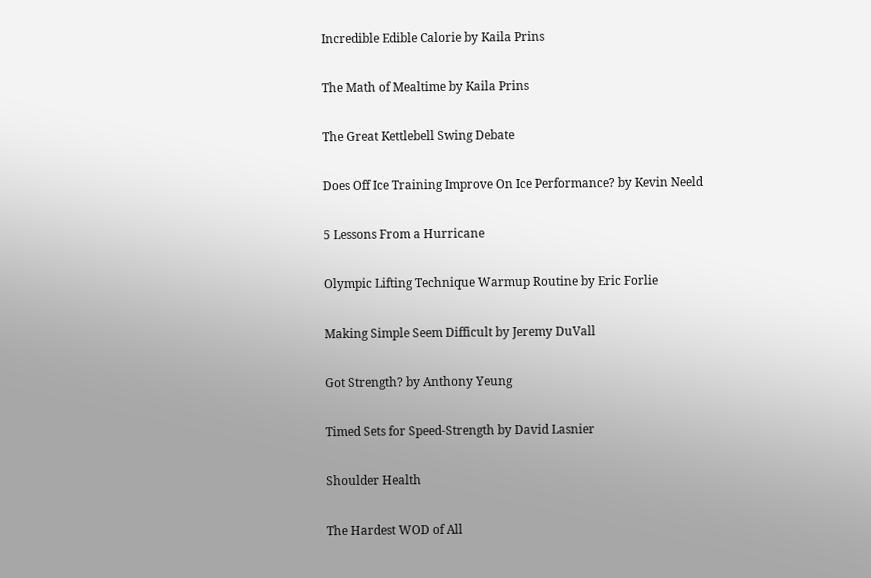Incredible Edible Calorie by Kaila Prins

The Math of Mealtime by Kaila Prins

The Great Kettlebell Swing Debate

Does Off Ice Training Improve On Ice Performance? by Kevin Neeld

5 Lessons From a Hurricane

Olympic Lifting Technique Warmup Routine by Eric Forlie

Making Simple Seem Difficult by Jeremy DuVall

Got Strength? by Anthony Yeung

Timed Sets for Speed-Strength by David Lasnier

Shoulder Health

The Hardest WOD of All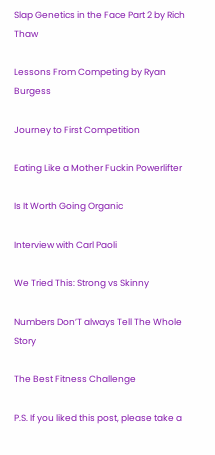Slap Genetics in the Face Part 2 by Rich Thaw

Lessons From Competing by Ryan Burgess

Journey to First Competition

Eating Like a Mother Fuckin Powerlifter

Is It Worth Going Organic

Interview with Carl Paoli

We Tried This: Strong vs Skinny

Numbers Don’T always Tell The Whole Story

The Best Fitness Challenge

P.S. If you liked this post, please take a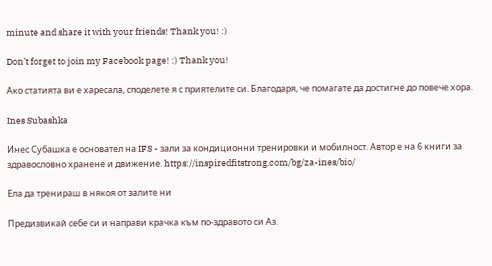minute and share it with your friends! Thank you! :)

Don’t forget to join my Facebook page! :) Thank you!

Ако статията ви е харесала, споделете я с приятелите си. Благодаря, че помагате да достигне до повече хора.

Ines Subashka

Инес Субашка е основател на IFS - зали за кондиционни тренировки и мобилност. Автор е на 6 книги за здравословно хранене и движение. https://inspiredfitstrong.com/bg/za-ines/bio/

Ела да тренираш в някоя от залите ни

Предизвикай себе си и направи крачка към по-здравото си Аз.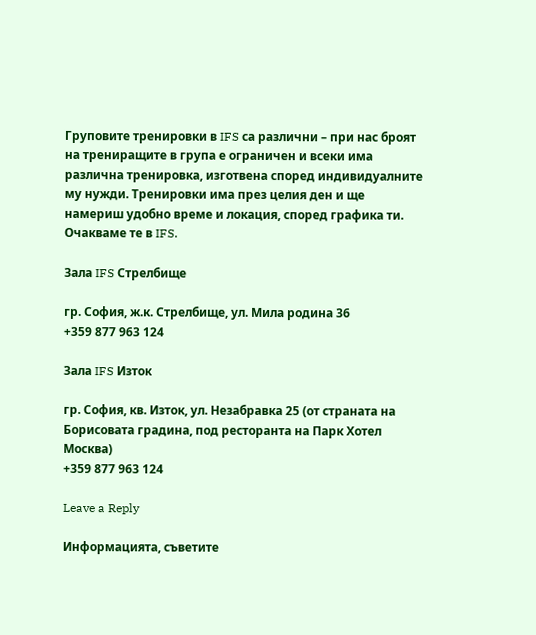Груповите тренировки в IFS са различни – при нас броят на трениращите в група е ограничен и всеки има различна тренировка, изготвена според индивидуалните му нужди. Тренировки има през целия ден и ще намериш удобно време и локация, според графика ти. Очакваме те в IFS.

Зала IFS Стрелбище

гр. София, ж.к. Стрелбище, ул. Мила родина 36
+359 877 963 124

Зала IFS Изток

гр. София, кв. Изток, ул. Незабравка 25 (от страната на Борисовата градина, под ресторанта на Парк Хотел Москва)
+359 877 963 124

Leave a Reply

Информацията, съветите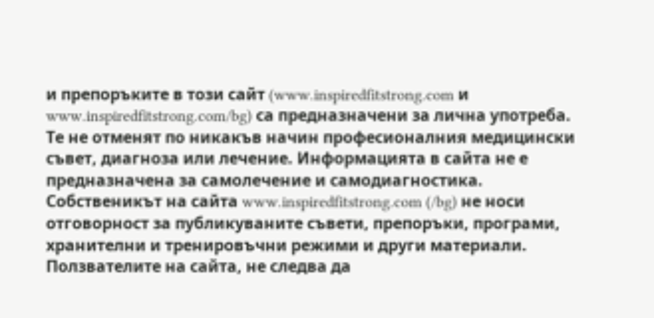и препоръките в този сайт (www.inspiredfitstrong.com и www.inspiredfitstrong.com/bg) са предназначени за лична употреба. Те не отменят по никакъв начин професионалния медицински съвет, диагноза или лечение. Информацията в сайта не е предназначена за самолечение и самодиагностика. Собственикът на сайта www.inspiredfitstrong.com (/bg) не носи отговорност за публикуваните съвети, препоръки, програми, хранителни и тренировъчни режими и други материали. Ползвателите на сайта, не следва да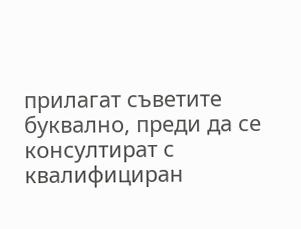прилагат съветите буквално, преди да се консултират с квалифициран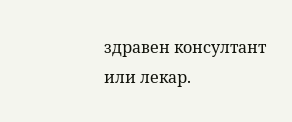здравен консултант или лекар.